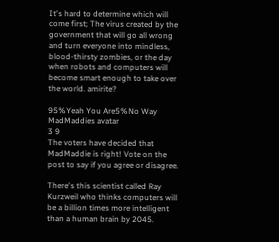It's hard to determine which will come first; The virus created by the government that will go all wrong and turn everyone into mindless, blood-thirsty zombies, or the day when robots and computers will become smart enough to take over the world. amirite?

95%Yeah You Are5%No Way
MadMaddies avatar
3 9
The voters have decided that MadMaddie is right! Vote on the post to say if you agree or disagree.

There's this scientist called Ray Kurzweil who thinks computers will be a billion times more intelligent than a human brain by 2045.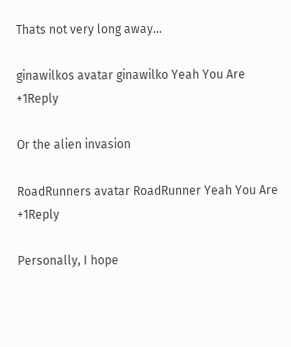Thats not very long away...

ginawilkos avatar ginawilko Yeah You Are +1Reply

Or the alien invasion

RoadRunners avatar RoadRunner Yeah You Are +1Reply

Personally, I hope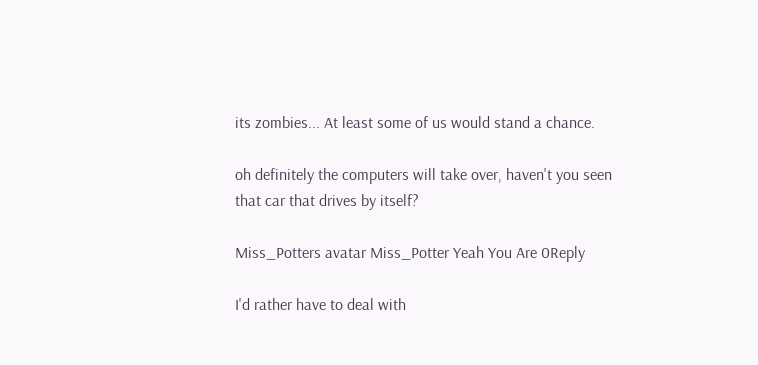its zombies... At least some of us would stand a chance.

oh definitely the computers will take over, haven't you seen that car that drives by itself?

Miss_Potters avatar Miss_Potter Yeah You Are 0Reply

I'd rather have to deal with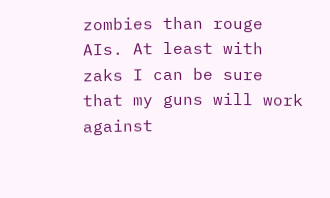zombies than rouge AIs. At least with zaks I can be sure that my guns will work against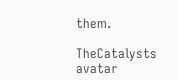them.

TheCatalysts avatar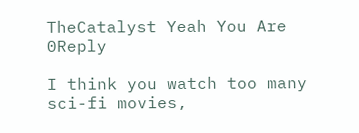TheCatalyst Yeah You Are 0Reply

I think you watch too many sci-fi movies,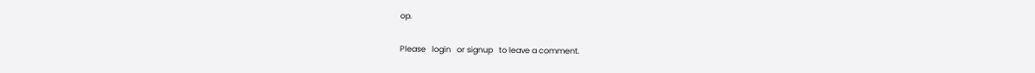op.

Please   login   or signup   to leave a comment.